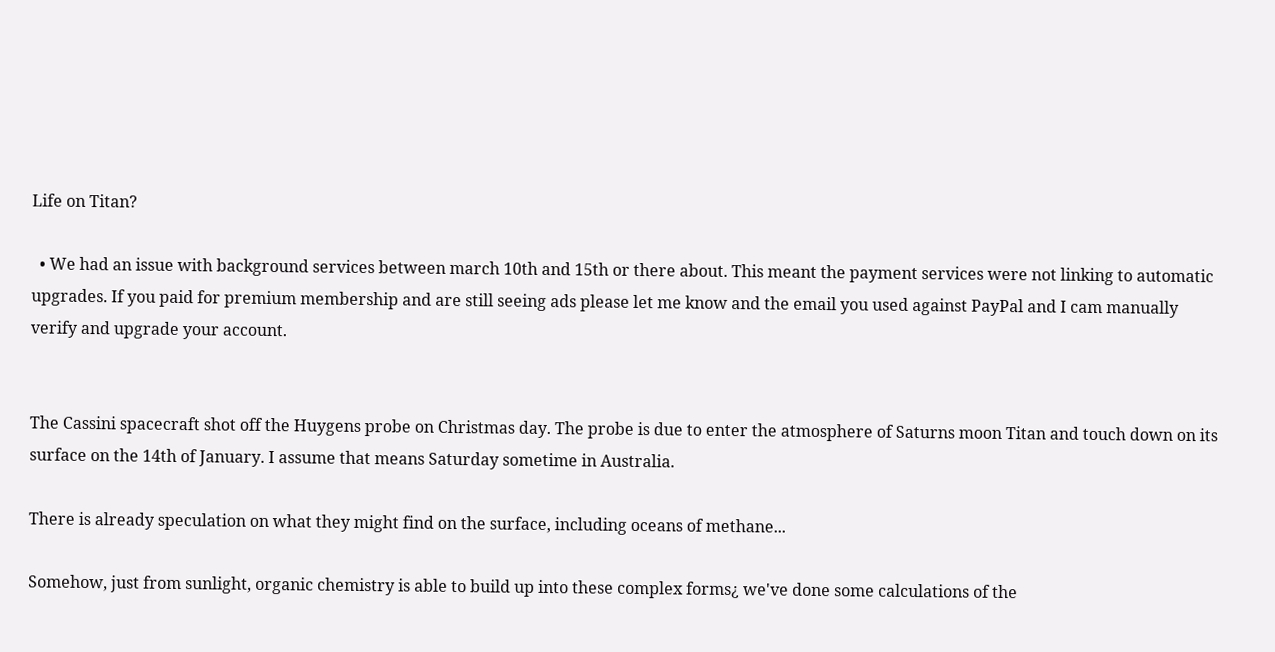Life on Titan?

  • We had an issue with background services between march 10th and 15th or there about. This meant the payment services were not linking to automatic upgrades. If you paid for premium membership and are still seeing ads please let me know and the email you used against PayPal and I cam manually verify and upgrade your account.


The Cassini spacecraft shot off the Huygens probe on Christmas day. The probe is due to enter the atmosphere of Saturns moon Titan and touch down on its surface on the 14th of January. I assume that means Saturday sometime in Australia.

There is already speculation on what they might find on the surface, including oceans of methane...

Somehow, just from sunlight, organic chemistry is able to build up into these complex forms¿ we've done some calculations of the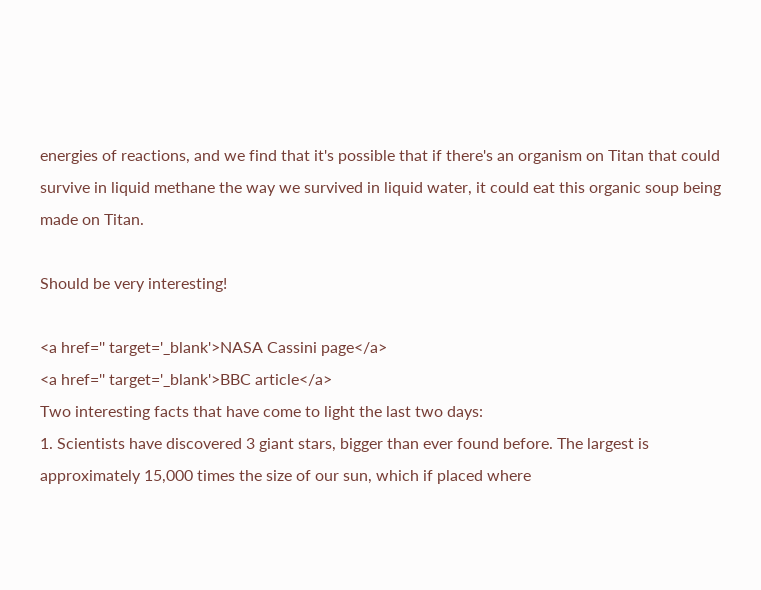energies of reactions, and we find that it's possible that if there's an organism on Titan that could survive in liquid methane the way we survived in liquid water, it could eat this organic soup being made on Titan.

Should be very interesting!

<a href='' target='_blank'>NASA Cassini page</a>
<a href='' target='_blank'>BBC article</a>
Two interesting facts that have come to light the last two days:
1. Scientists have discovered 3 giant stars, bigger than ever found before. The largest is approximately 15,000 times the size of our sun, which if placed where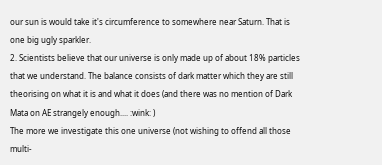our sun is would take it's circumference to somewhere near Saturn. That is one big ugly sparkler.
2. Scientists believe that our universe is only made up of about 18% particles that we understand. The balance consists of dark matter which they are still theorising on what it is and what it does (and there was no mention of Dark Mata on AE strangely enough.... :wink: )
The more we investigate this one universe (not wishing to offend all those multi-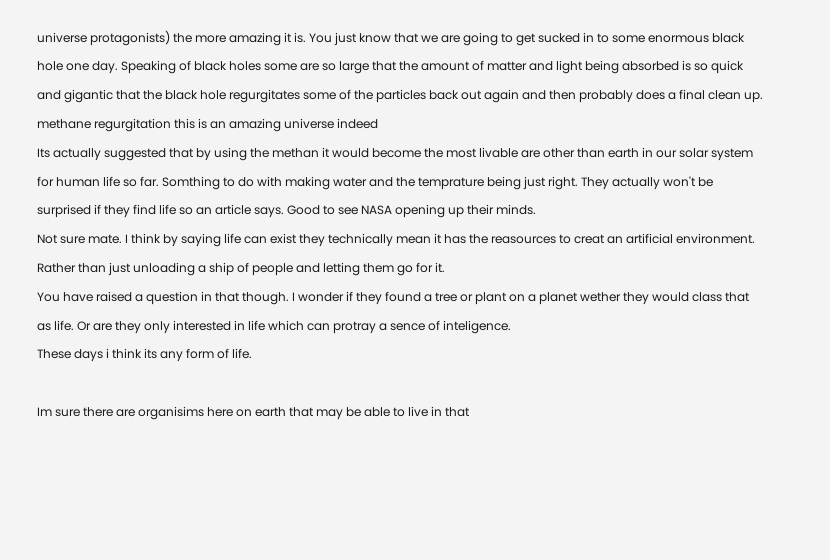universe protagonists) the more amazing it is. You just know that we are going to get sucked in to some enormous black hole one day. Speaking of black holes some are so large that the amount of matter and light being absorbed is so quick and gigantic that the black hole regurgitates some of the particles back out again and then probably does a final clean up.
methane regurgitation this is an amazing universe indeed
Its actually suggested that by using the methan it would become the most livable are other than earth in our solar system for human life so far. Somthing to do with making water and the temprature being just right. They actually won't be surprised if they find life so an article says. Good to see NASA opening up their minds.
Not sure mate. I think by saying life can exist they technically mean it has the reasources to creat an artificial environment. Rather than just unloading a ship of people and letting them go for it.
You have raised a question in that though. I wonder if they found a tree or plant on a planet wether they would class that as life. Or are they only interested in life which can protray a sence of inteligence.
These days i think its any form of life.

Im sure there are organisims here on earth that may be able to live in that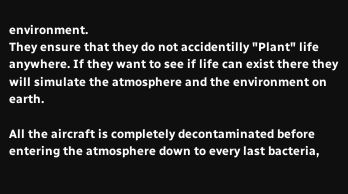environment.
They ensure that they do not accidentilly "Plant" life anywhere. If they want to see if life can exist there they will simulate the atmosphere and the environment on earth.

All the aircraft is completely decontaminated before entering the atmosphere down to every last bacteria,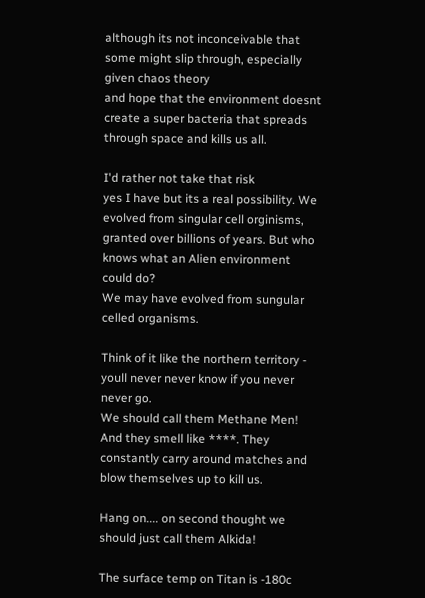although its not inconceivable that some might slip through, especially given chaos theory
and hope that the environment doesnt create a super bacteria that spreads through space and kills us all.

I'd rather not take that risk
yes I have but its a real possibility. We evolved from singular cell orginisms, granted over billions of years. But who knows what an Alien environment could do?
We may have evolved from sungular celled organisms.

Think of it like the northern territory - youll never never know if you never never go.
We should call them Methane Men! And they smell like ****. They constantly carry around matches and blow themselves up to kill us.

Hang on.... on second thought we should just call them Alkida!

The surface temp on Titan is -180c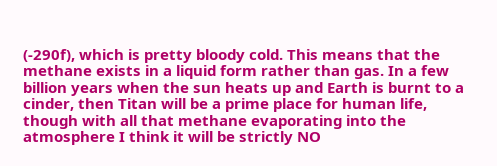(-290f), which is pretty bloody cold. This means that the methane exists in a liquid form rather than gas. In a few billion years when the sun heats up and Earth is burnt to a cinder, then Titan will be a prime place for human life, though with all that methane evaporating into the atmosphere I think it will be strictly NO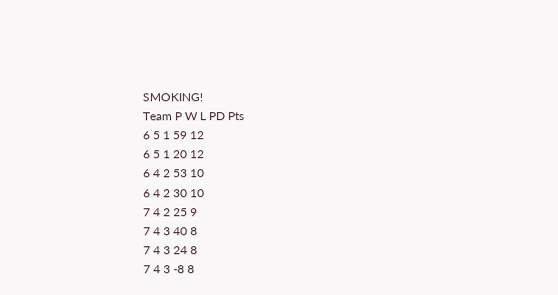SMOKING!
Team P W L PD Pts
6 5 1 59 12
6 5 1 20 12
6 4 2 53 10
6 4 2 30 10
7 4 2 25 9
7 4 3 40 8
7 4 3 24 8
7 4 3 -8 8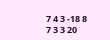7 4 3 -18 8
7 3 3 20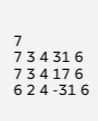7
7 3 4 31 6
7 3 4 17 6
6 2 4 -31 6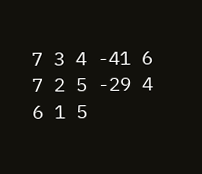7 3 4 -41 6
7 2 5 -29 4
6 1 5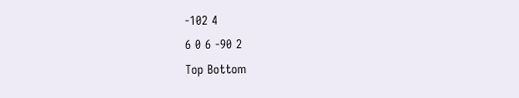-102 4
6 0 6 -90 2
Top Bottom